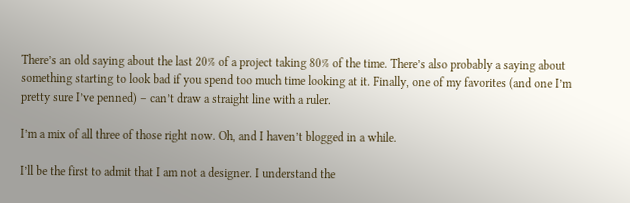There’s an old saying about the last 20% of a project taking 80% of the time. There’s also probably a saying about something starting to look bad if you spend too much time looking at it. Finally, one of my favorites (and one I’m pretty sure I’ve penned) – can’t draw a straight line with a ruler.

I’m a mix of all three of those right now. Oh, and I haven’t blogged in a while.

I’ll be the first to admit that I am not a designer. I understand the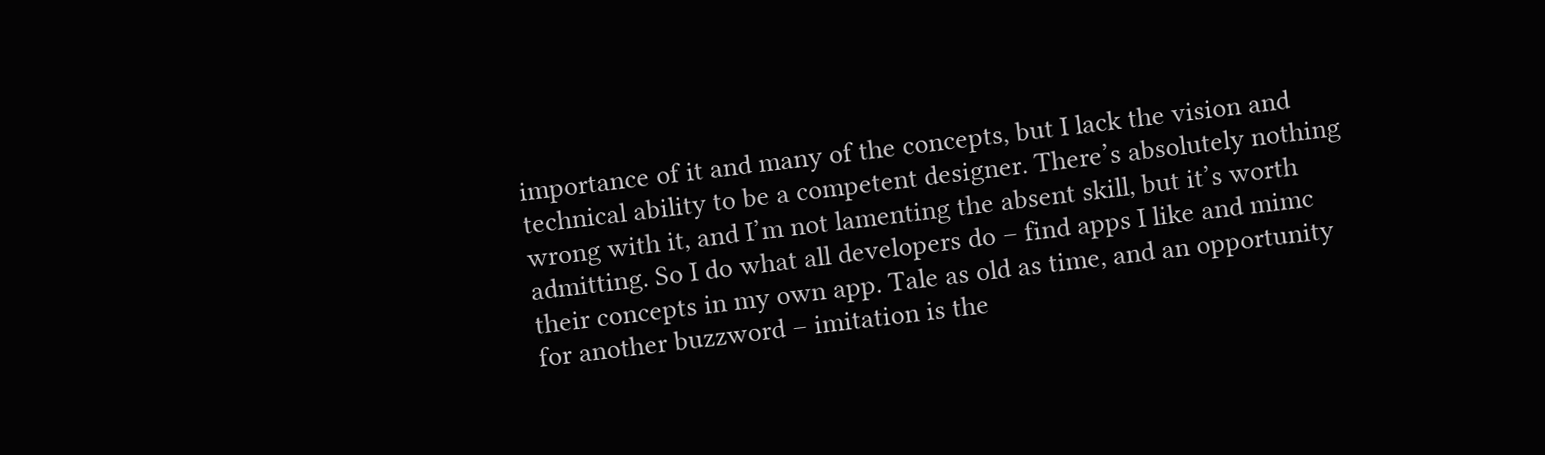importance of it and many of the concepts, but I lack the vision and technical ability to be a competent designer. There’s absolutely nothing wrong with it, and I’m not lamenting the absent skill, but it’s worth admitting. So I do what all developers do – find apps I like and mimc their concepts in my own app. Tale as old as time, and an opportunity for another buzzword – imitation is the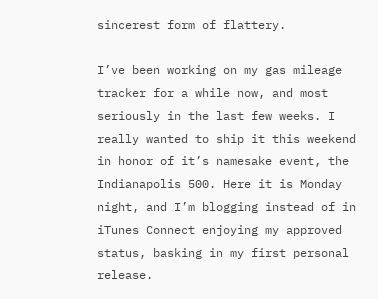sincerest form of flattery.

I’ve been working on my gas mileage tracker for a while now, and most seriously in the last few weeks. I really wanted to ship it this weekend in honor of it’s namesake event, the Indianapolis 500. Here it is Monday night, and I’m blogging instead of in iTunes Connect enjoying my approved status, basking in my first personal release.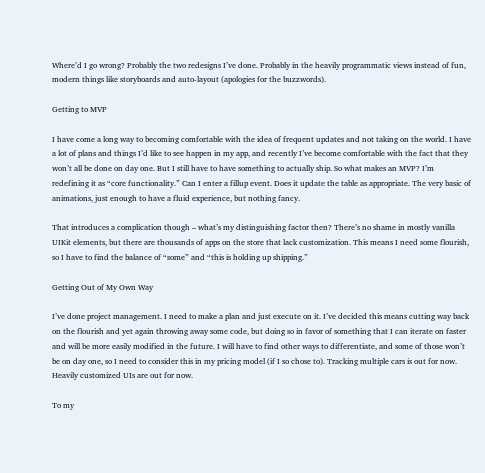Where’d I go wrong? Probably the two redesigns I’ve done. Probably in the heavily programmatic views instead of fun, modern things like storyboards and auto-layout (apologies for the buzzwords).

Getting to MVP

I have come a long way to becoming comfortable with the idea of frequent updates and not taking on the world. I have a lot of plans and things I’d like to see happen in my app, and recently I’ve become comfortable with the fact that they won’t all be done on day one. But I still have to have something to actually ship. So what makes an MVP? I’m redefining it as “core functionality.” Can I enter a fillup event. Does it update the table as appropriate. The very basic of animations, just enough to have a fluid experience, but nothing fancy.

That introduces a complication though – what’s my distinguishing factor then? There’s no shame in mostly vanilla UIKit elements, but there are thousands of apps on the store that lack customization. This means I need some flourish, so I have to find the balance of “some” and “this is holding up shipping.”

Getting Out of My Own Way

I’ve done project management. I need to make a plan and just execute on it. I’ve decided this means cutting way back on the flourish and yet again throwing away some code, but doing so in favor of something that I can iterate on faster and will be more easily modified in the future. I will have to find other ways to differentiate, and some of those won’t be on day one, so I need to consider this in my pricing model (if I so chose to). Tracking multiple cars is out for now. Heavily customized UIs are out for now.

To my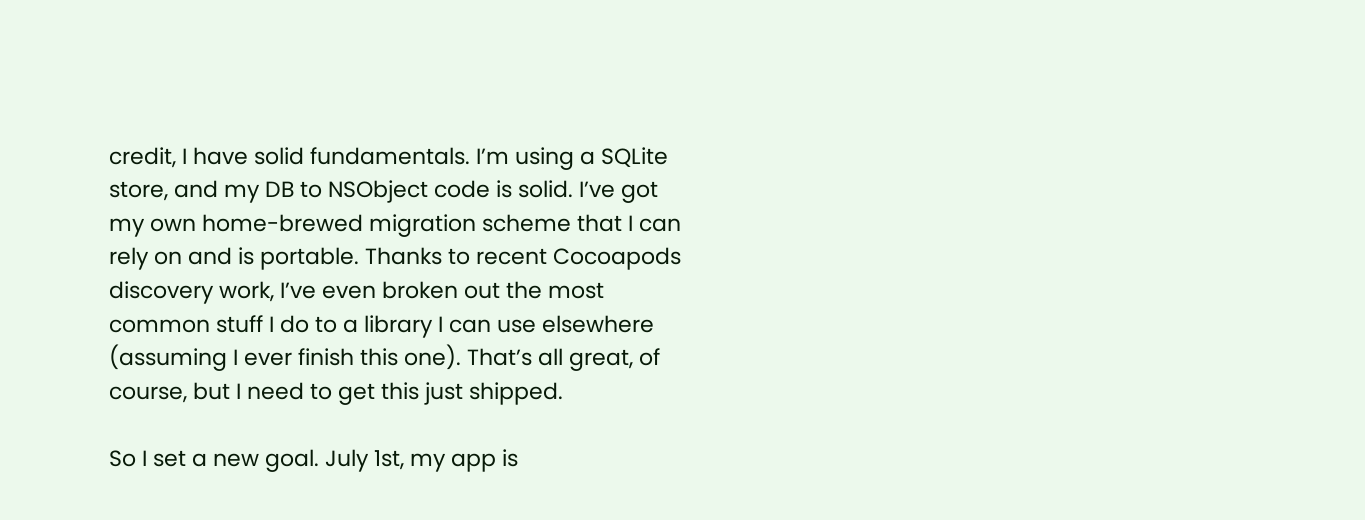credit, I have solid fundamentals. I’m using a SQLite store, and my DB to NSObject code is solid. I’ve got my own home-brewed migration scheme that I can rely on and is portable. Thanks to recent Cocoapods discovery work, I’ve even broken out the most common stuff I do to a library I can use elsewhere (assuming I ever finish this one). That’s all great, of course, but I need to get this just shipped.

So I set a new goal. July 1st, my app is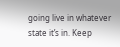going live in whatever state it’s in. Keep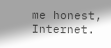me honest, Internet.